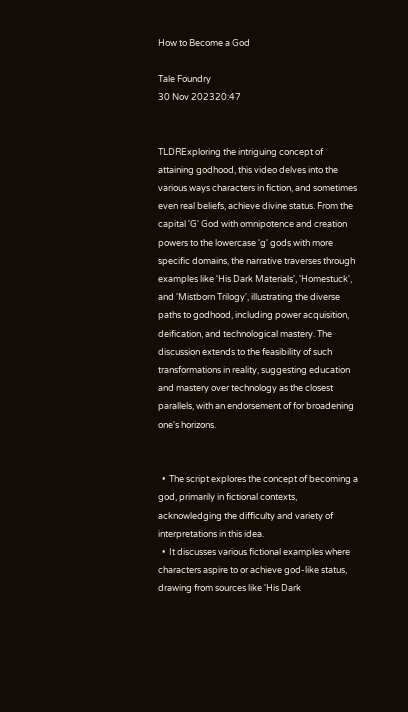How to Become a God

Tale Foundry
30 Nov 202320:47


TLDRExploring the intriguing concept of attaining godhood, this video delves into the various ways characters in fiction, and sometimes even real beliefs, achieve divine status. From the capital 'G' God with omnipotence and creation powers to the lowercase 'g' gods with more specific domains, the narrative traverses through examples like 'His Dark Materials', 'Homestuck', and 'Mistborn Trilogy', illustrating the diverse paths to godhood, including power acquisition, deification, and technological mastery. The discussion extends to the feasibility of such transformations in reality, suggesting education and mastery over technology as the closest parallels, with an endorsement of for broadening one's horizons.


  •  The script explores the concept of becoming a god, primarily in fictional contexts, acknowledging the difficulty and variety of interpretations in this idea.
  •  It discusses various fictional examples where characters aspire to or achieve god-like status, drawing from sources like 'His Dark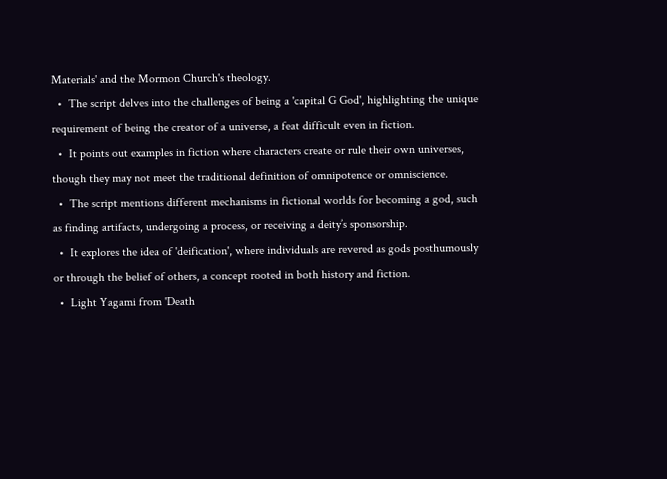Materials' and the Mormon Church's theology.
  •  The script delves into the challenges of being a 'capital G God', highlighting the unique requirement of being the creator of a universe, a feat difficult even in fiction.
  •  It points out examples in fiction where characters create or rule their own universes, though they may not meet the traditional definition of omnipotence or omniscience.
  •  The script mentions different mechanisms in fictional worlds for becoming a god, such as finding artifacts, undergoing a process, or receiving a deity’s sponsorship.
  •  It explores the idea of 'deification', where individuals are revered as gods posthumously or through the belief of others, a concept rooted in both history and fiction.
  •  Light Yagami from 'Death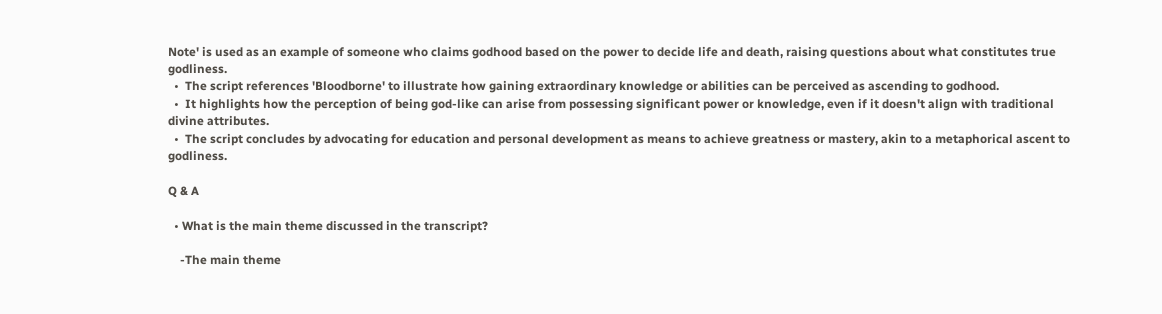Note' is used as an example of someone who claims godhood based on the power to decide life and death, raising questions about what constitutes true godliness.
  •  The script references 'Bloodborne' to illustrate how gaining extraordinary knowledge or abilities can be perceived as ascending to godhood.
  •  It highlights how the perception of being god-like can arise from possessing significant power or knowledge, even if it doesn't align with traditional divine attributes.
  •  The script concludes by advocating for education and personal development as means to achieve greatness or mastery, akin to a metaphorical ascent to godliness.

Q & A

  • What is the main theme discussed in the transcript?

    -The main theme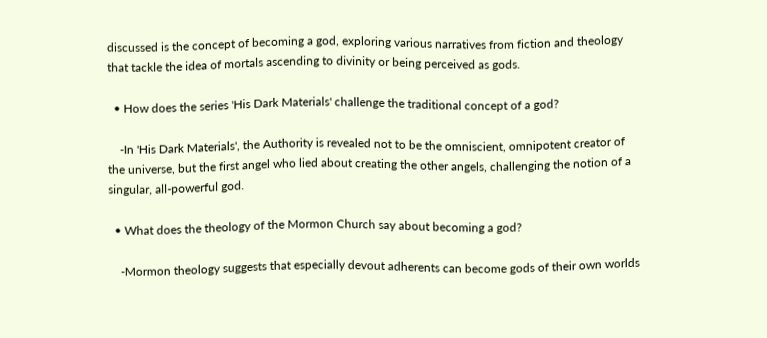discussed is the concept of becoming a god, exploring various narratives from fiction and theology that tackle the idea of mortals ascending to divinity or being perceived as gods.

  • How does the series 'His Dark Materials' challenge the traditional concept of a god?

    -In 'His Dark Materials', the Authority is revealed not to be the omniscient, omnipotent creator of the universe, but the first angel who lied about creating the other angels, challenging the notion of a singular, all-powerful god.

  • What does the theology of the Mormon Church say about becoming a god?

    -Mormon theology suggests that especially devout adherents can become gods of their own worlds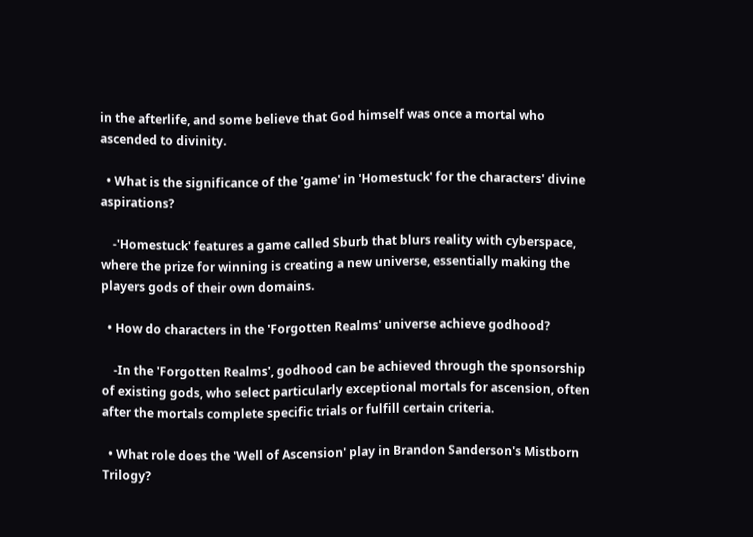in the afterlife, and some believe that God himself was once a mortal who ascended to divinity.

  • What is the significance of the 'game' in 'Homestuck' for the characters' divine aspirations?

    -'Homestuck' features a game called Sburb that blurs reality with cyberspace, where the prize for winning is creating a new universe, essentially making the players gods of their own domains.

  • How do characters in the 'Forgotten Realms' universe achieve godhood?

    -In the 'Forgotten Realms', godhood can be achieved through the sponsorship of existing gods, who select particularly exceptional mortals for ascension, often after the mortals complete specific trials or fulfill certain criteria.

  • What role does the 'Well of Ascension' play in Brandon Sanderson's Mistborn Trilogy?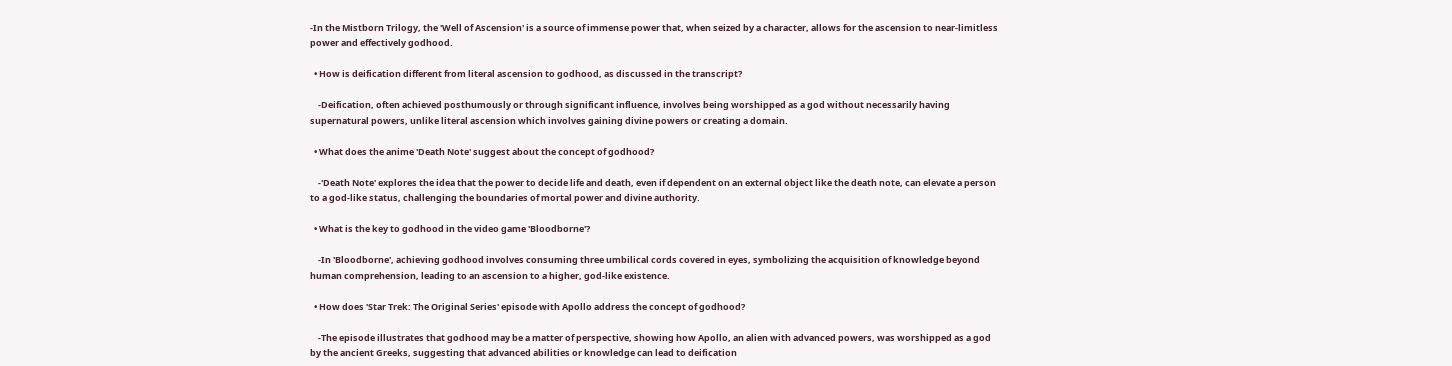-In the Mistborn Trilogy, the 'Well of Ascension' is a source of immense power that, when seized by a character, allows for the ascension to near-limitless power and effectively godhood.

  • How is deification different from literal ascension to godhood, as discussed in the transcript?

    -Deification, often achieved posthumously or through significant influence, involves being worshipped as a god without necessarily having supernatural powers, unlike literal ascension which involves gaining divine powers or creating a domain.

  • What does the anime 'Death Note' suggest about the concept of godhood?

    -'Death Note' explores the idea that the power to decide life and death, even if dependent on an external object like the death note, can elevate a person to a god-like status, challenging the boundaries of mortal power and divine authority.

  • What is the key to godhood in the video game 'Bloodborne'?

    -In 'Bloodborne', achieving godhood involves consuming three umbilical cords covered in eyes, symbolizing the acquisition of knowledge beyond human comprehension, leading to an ascension to a higher, god-like existence.

  • How does 'Star Trek: The Original Series' episode with Apollo address the concept of godhood?

    -The episode illustrates that godhood may be a matter of perspective, showing how Apollo, an alien with advanced powers, was worshipped as a god by the ancient Greeks, suggesting that advanced abilities or knowledge can lead to deification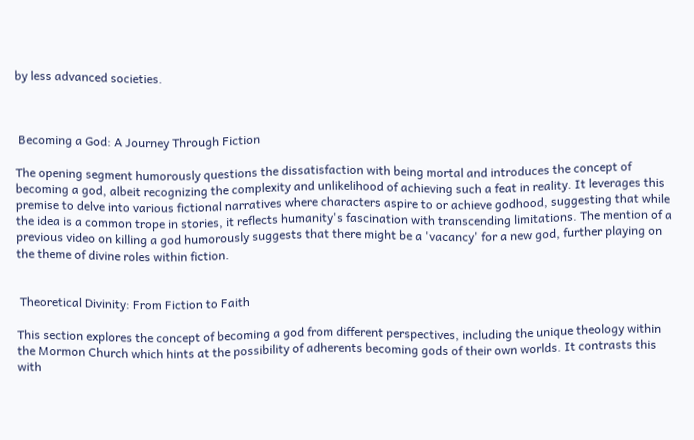by less advanced societies.



 Becoming a God: A Journey Through Fiction

The opening segment humorously questions the dissatisfaction with being mortal and introduces the concept of becoming a god, albeit recognizing the complexity and unlikelihood of achieving such a feat in reality. It leverages this premise to delve into various fictional narratives where characters aspire to or achieve godhood, suggesting that while the idea is a common trope in stories, it reflects humanity's fascination with transcending limitations. The mention of a previous video on killing a god humorously suggests that there might be a 'vacancy' for a new god, further playing on the theme of divine roles within fiction.


 Theoretical Divinity: From Fiction to Faith

This section explores the concept of becoming a god from different perspectives, including the unique theology within the Mormon Church which hints at the possibility of adherents becoming gods of their own worlds. It contrasts this with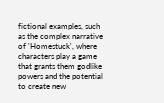fictional examples, such as the complex narrative of 'Homestuck', where characters play a game that grants them godlike powers and the potential to create new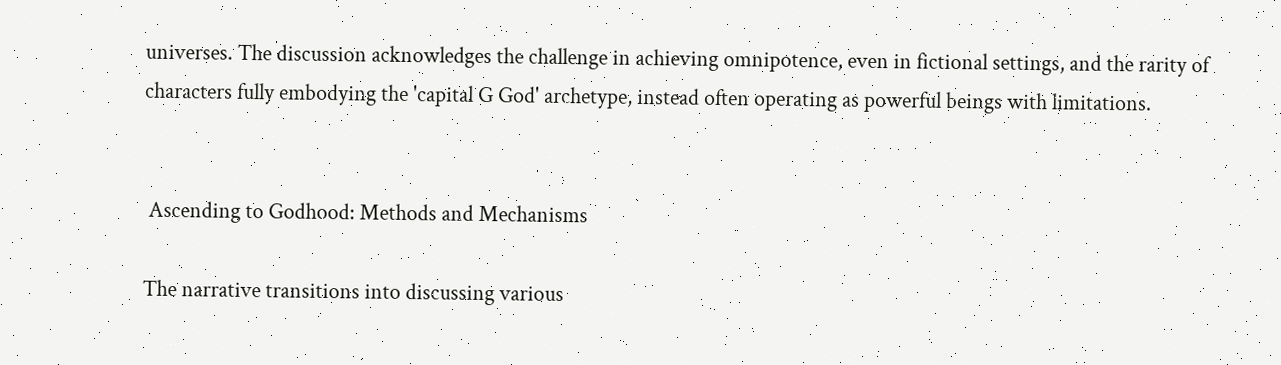universes. The discussion acknowledges the challenge in achieving omnipotence, even in fictional settings, and the rarity of characters fully embodying the 'capital G God' archetype, instead often operating as powerful beings with limitations.


 Ascending to Godhood: Methods and Mechanisms

The narrative transitions into discussing various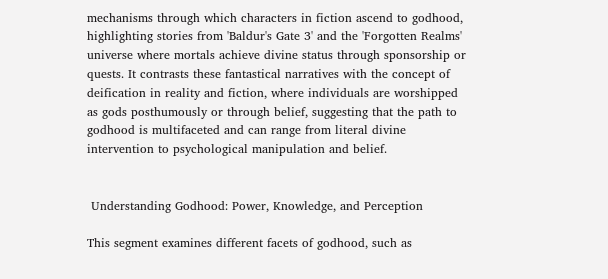mechanisms through which characters in fiction ascend to godhood, highlighting stories from 'Baldur's Gate 3' and the 'Forgotten Realms' universe where mortals achieve divine status through sponsorship or quests. It contrasts these fantastical narratives with the concept of deification in reality and fiction, where individuals are worshipped as gods posthumously or through belief, suggesting that the path to godhood is multifaceted and can range from literal divine intervention to psychological manipulation and belief.


 Understanding Godhood: Power, Knowledge, and Perception

This segment examines different facets of godhood, such as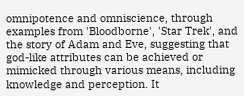omnipotence and omniscience, through examples from 'Bloodborne', 'Star Trek', and the story of Adam and Eve, suggesting that god-like attributes can be achieved or mimicked through various means, including knowledge and perception. It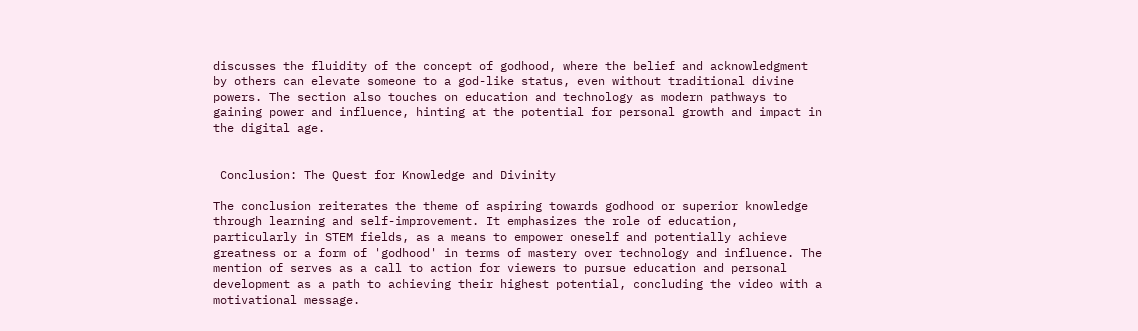discusses the fluidity of the concept of godhood, where the belief and acknowledgment by others can elevate someone to a god-like status, even without traditional divine powers. The section also touches on education and technology as modern pathways to gaining power and influence, hinting at the potential for personal growth and impact in the digital age.


 Conclusion: The Quest for Knowledge and Divinity

The conclusion reiterates the theme of aspiring towards godhood or superior knowledge through learning and self-improvement. It emphasizes the role of education, particularly in STEM fields, as a means to empower oneself and potentially achieve greatness or a form of 'godhood' in terms of mastery over technology and influence. The mention of serves as a call to action for viewers to pursue education and personal development as a path to achieving their highest potential, concluding the video with a motivational message.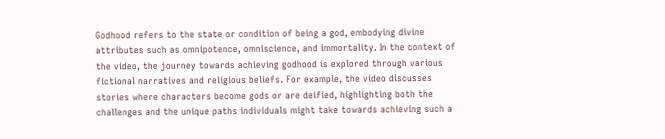Godhood refers to the state or condition of being a god, embodying divine attributes such as omnipotence, omniscience, and immortality. In the context of the video, the journey towards achieving godhood is explored through various fictional narratives and religious beliefs. For example, the video discusses stories where characters become gods or are deified, highlighting both the challenges and the unique paths individuals might take towards achieving such a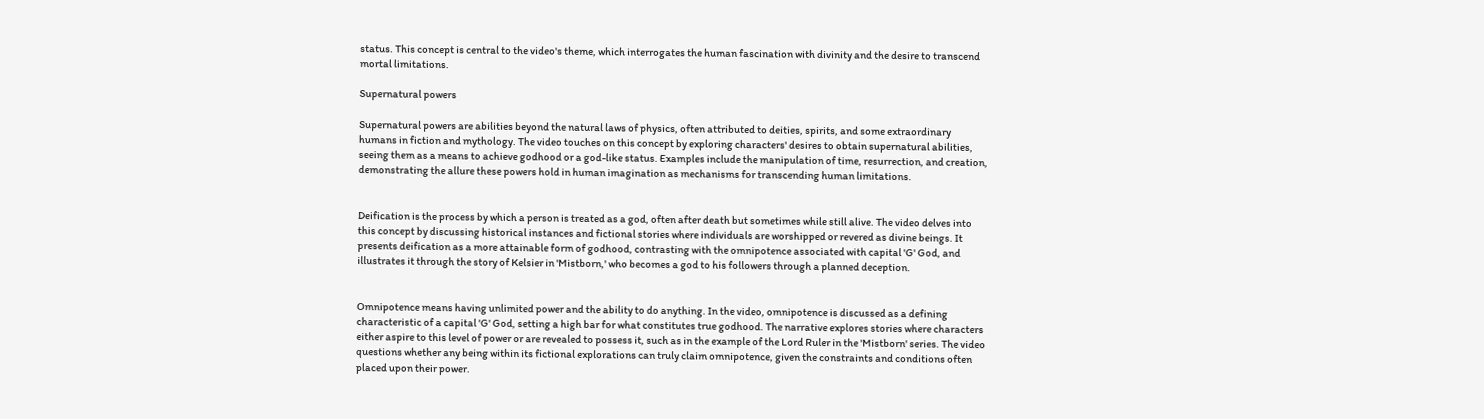status. This concept is central to the video's theme, which interrogates the human fascination with divinity and the desire to transcend mortal limitations.

Supernatural powers

Supernatural powers are abilities beyond the natural laws of physics, often attributed to deities, spirits, and some extraordinary humans in fiction and mythology. The video touches on this concept by exploring characters' desires to obtain supernatural abilities, seeing them as a means to achieve godhood or a god-like status. Examples include the manipulation of time, resurrection, and creation, demonstrating the allure these powers hold in human imagination as mechanisms for transcending human limitations.


Deification is the process by which a person is treated as a god, often after death but sometimes while still alive. The video delves into this concept by discussing historical instances and fictional stories where individuals are worshipped or revered as divine beings. It presents deification as a more attainable form of godhood, contrasting with the omnipotence associated with capital 'G' God, and illustrates it through the story of Kelsier in 'Mistborn,' who becomes a god to his followers through a planned deception.


Omnipotence means having unlimited power and the ability to do anything. In the video, omnipotence is discussed as a defining characteristic of a capital 'G' God, setting a high bar for what constitutes true godhood. The narrative explores stories where characters either aspire to this level of power or are revealed to possess it, such as in the example of the Lord Ruler in the 'Mistborn' series. The video questions whether any being within its fictional explorations can truly claim omnipotence, given the constraints and conditions often placed upon their power.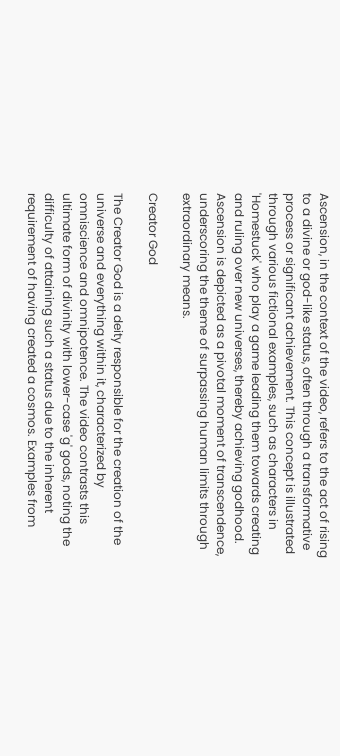Ascension, in the context of the video, refers to the act of rising to a divine or god-like status, often through a transformative process or significant achievement. This concept is illustrated through various fictional examples, such as characters in 'Homestuck' who play a game leading them towards creating and ruling over new universes, thereby achieving godhood. Ascension is depicted as a pivotal moment of transcendence, underscoring the theme of surpassing human limits through extraordinary means.

Creator God

The Creator God is a deity responsible for the creation of the universe and everything within it, characterized by omniscience and omnipotence. The video contrasts this ultimate form of divinity with lower-case 'g' gods, noting the difficulty of attaining such a status due to the inherent requirement of having created a cosmos. Examples from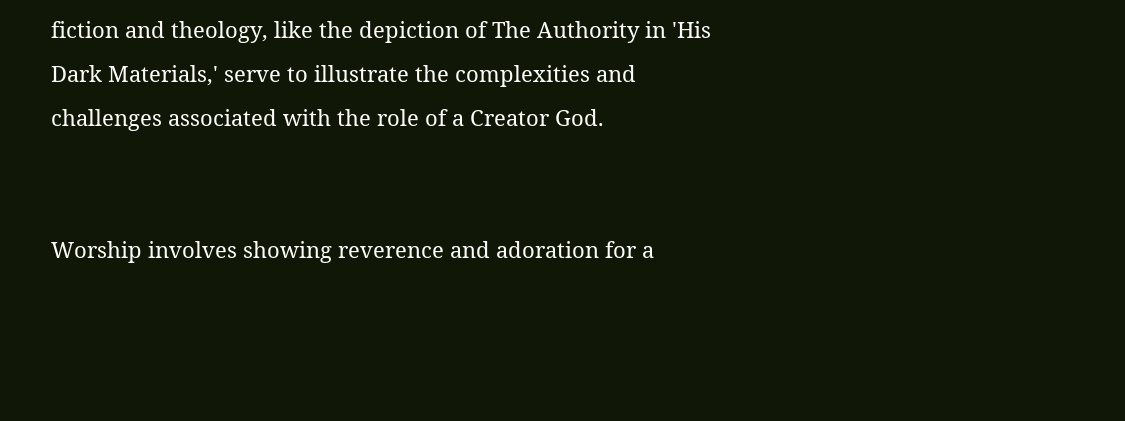fiction and theology, like the depiction of The Authority in 'His Dark Materials,' serve to illustrate the complexities and challenges associated with the role of a Creator God.


Worship involves showing reverence and adoration for a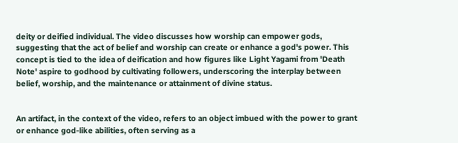deity or deified individual. The video discusses how worship can empower gods, suggesting that the act of belief and worship can create or enhance a god's power. This concept is tied to the idea of deification and how figures like Light Yagami from 'Death Note' aspire to godhood by cultivating followers, underscoring the interplay between belief, worship, and the maintenance or attainment of divine status.


An artifact, in the context of the video, refers to an object imbued with the power to grant or enhance god-like abilities, often serving as a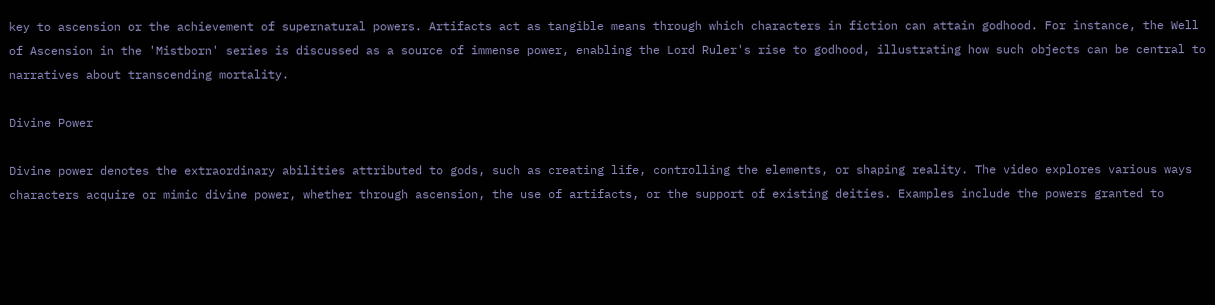key to ascension or the achievement of supernatural powers. Artifacts act as tangible means through which characters in fiction can attain godhood. For instance, the Well of Ascension in the 'Mistborn' series is discussed as a source of immense power, enabling the Lord Ruler's rise to godhood, illustrating how such objects can be central to narratives about transcending mortality.

Divine Power

Divine power denotes the extraordinary abilities attributed to gods, such as creating life, controlling the elements, or shaping reality. The video explores various ways characters acquire or mimic divine power, whether through ascension, the use of artifacts, or the support of existing deities. Examples include the powers granted to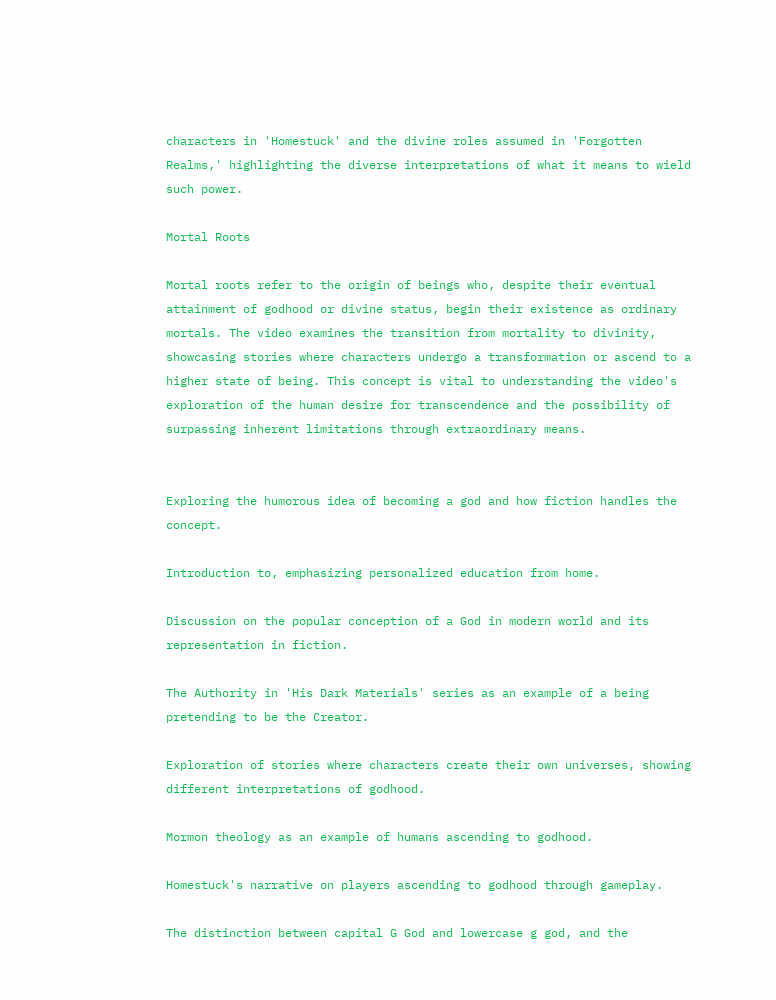characters in 'Homestuck' and the divine roles assumed in 'Forgotten Realms,' highlighting the diverse interpretations of what it means to wield such power.

Mortal Roots

Mortal roots refer to the origin of beings who, despite their eventual attainment of godhood or divine status, begin their existence as ordinary mortals. The video examines the transition from mortality to divinity, showcasing stories where characters undergo a transformation or ascend to a higher state of being. This concept is vital to understanding the video's exploration of the human desire for transcendence and the possibility of surpassing inherent limitations through extraordinary means.


Exploring the humorous idea of becoming a god and how fiction handles the concept.

Introduction to, emphasizing personalized education from home.

Discussion on the popular conception of a God in modern world and its representation in fiction.

The Authority in 'His Dark Materials' series as an example of a being pretending to be the Creator.

Exploration of stories where characters create their own universes, showing different interpretations of godhood.

Mormon theology as an example of humans ascending to godhood.

Homestuck's narrative on players ascending to godhood through gameplay.

The distinction between capital G God and lowercase g god, and the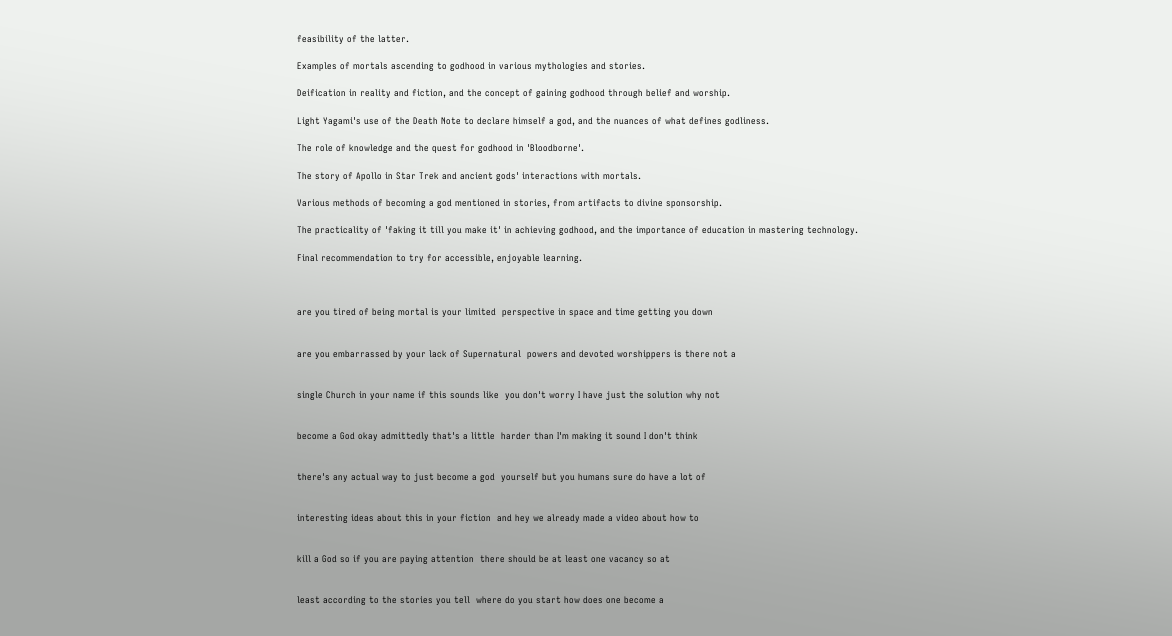feasibility of the latter.

Examples of mortals ascending to godhood in various mythologies and stories.

Deification in reality and fiction, and the concept of gaining godhood through belief and worship.

Light Yagami's use of the Death Note to declare himself a god, and the nuances of what defines godliness.

The role of knowledge and the quest for godhood in 'Bloodborne'.

The story of Apollo in Star Trek and ancient gods' interactions with mortals.

Various methods of becoming a god mentioned in stories, from artifacts to divine sponsorship.

The practicality of 'faking it till you make it' in achieving godhood, and the importance of education in mastering technology.

Final recommendation to try for accessible, enjoyable learning.



are you tired of being mortal is your limited  perspective in space and time getting you down


are you embarrassed by your lack of Supernatural  powers and devoted worshippers is there not a


single Church in your name if this sounds like  you don't worry I have just the solution why not


become a God okay admittedly that's a little  harder than I'm making it sound I don't think


there's any actual way to just become a god  yourself but you humans sure do have a lot of


interesting ideas about this in your fiction  and hey we already made a video about how to


kill a God so if you are paying attention  there should be at least one vacancy so at


least according to the stories you tell  where do you start how does one become a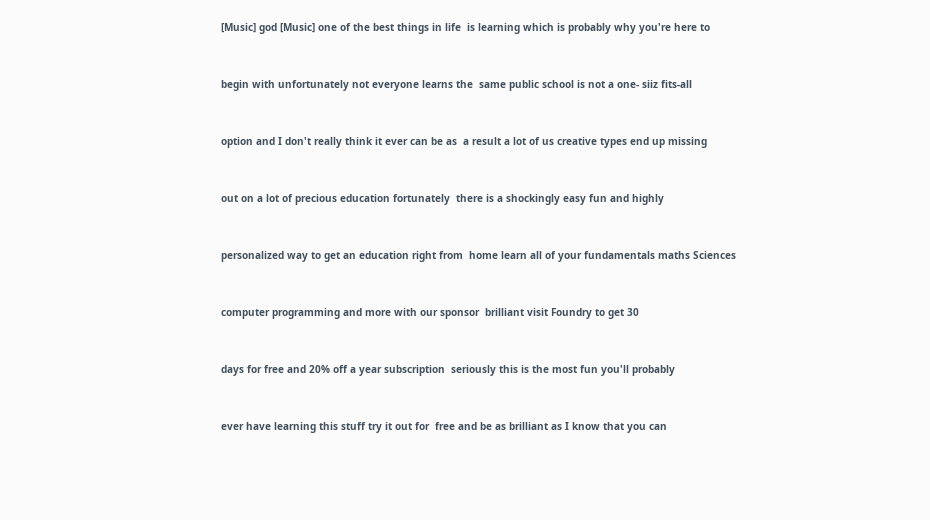[Music] god [Music] one of the best things in life  is learning which is probably why you're here to


begin with unfortunately not everyone learns the  same public school is not a one- siiz fits-all


option and I don't really think it ever can be as  a result a lot of us creative types end up missing


out on a lot of precious education fortunately  there is a shockingly easy fun and highly


personalized way to get an education right from  home learn all of your fundamentals maths Sciences


computer programming and more with our sponsor  brilliant visit Foundry to get 30


days for free and 20% off a year subscription  seriously this is the most fun you'll probably


ever have learning this stuff try it out for  free and be as brilliant as I know that you can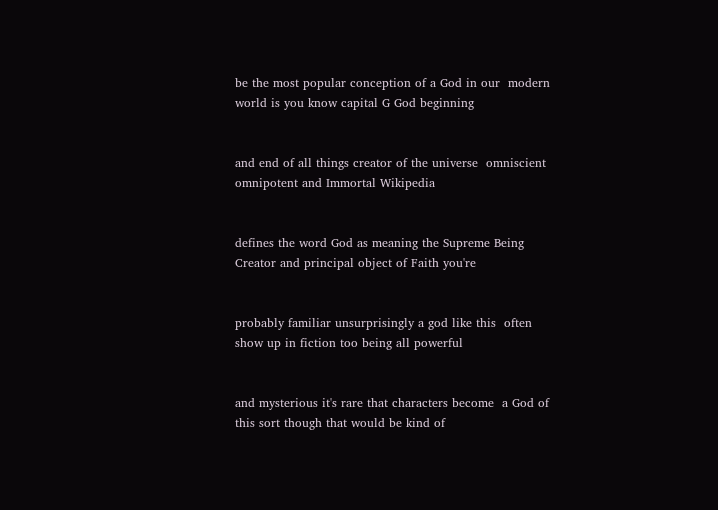be the most popular conception of a God in our  modern world is you know capital G God beginning


and end of all things creator of the universe  omniscient omnipotent and Immortal Wikipedia


defines the word God as meaning the Supreme Being  Creator and principal object of Faith you're


probably familiar unsurprisingly a god like this  often show up in fiction too being all powerful


and mysterious it's rare that characters become  a God of this sort though that would be kind of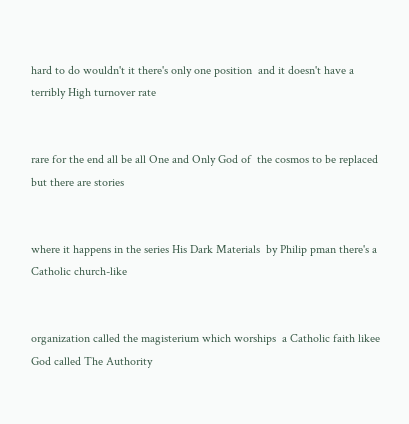hard to do wouldn't it there's only one position  and it doesn't have a terribly High turnover rate


rare for the end all be all One and Only God of  the cosmos to be replaced but there are stories


where it happens in the series His Dark Materials  by Philip pman there's a Catholic church-like


organization called the magisterium which worships  a Catholic faith likee God called The Authority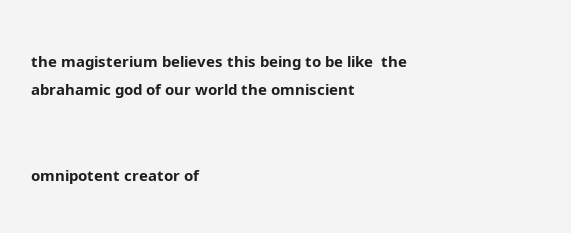the magisterium believes this being to be like  the abrahamic god of our world the omniscient


omnipotent creator of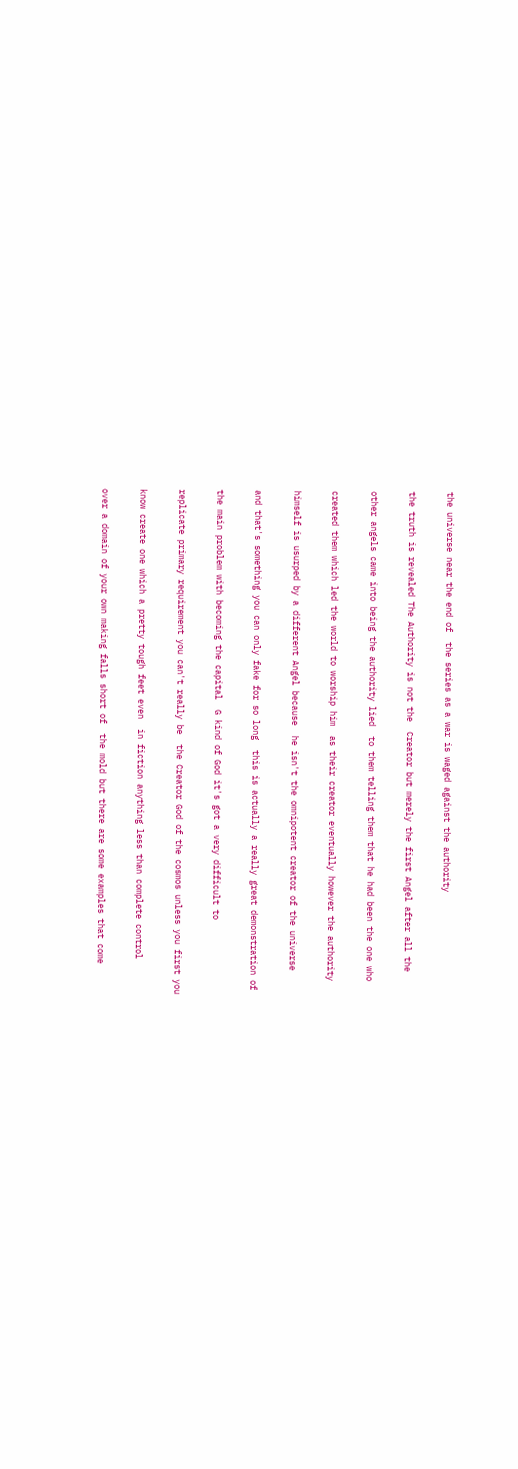the universe near the end of  the series as a war is waged against the authority


the truth is revealed The Authority is not the  Creator but merely the first Angel after all the


other angels came into being the authority lied  to them telling them that he had been the one who


created them which led the world to worship him  as their creator eventually however the authority


himself is usurped by a different Angel because  he isn't the omnipotent creator of the universe


and that's something you can only fake for so long  this is actually a really great demonstration of


the main problem with becoming the capital  G kind of God it's got a very difficult to


replicate primary requirement you can't really be  the Creator God of the cosmos unless you first you


know create one which a pretty tough feet even  in fiction anything less than complete control


over a domain of your own making falls short of  the mold but there are some examples that come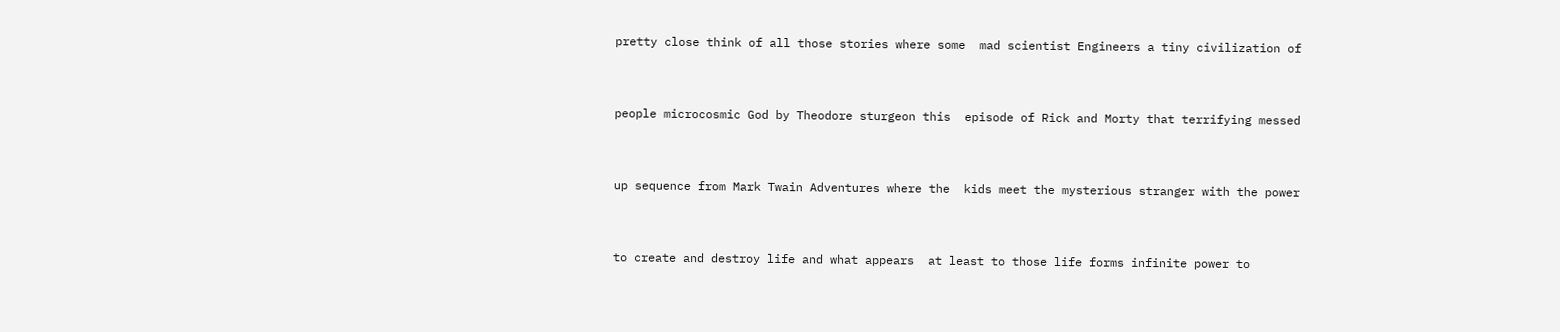pretty close think of all those stories where some  mad scientist Engineers a tiny civilization of


people microcosmic God by Theodore sturgeon this  episode of Rick and Morty that terrifying messed


up sequence from Mark Twain Adventures where the  kids meet the mysterious stranger with the power


to create and destroy life and what appears  at least to those life forms infinite power to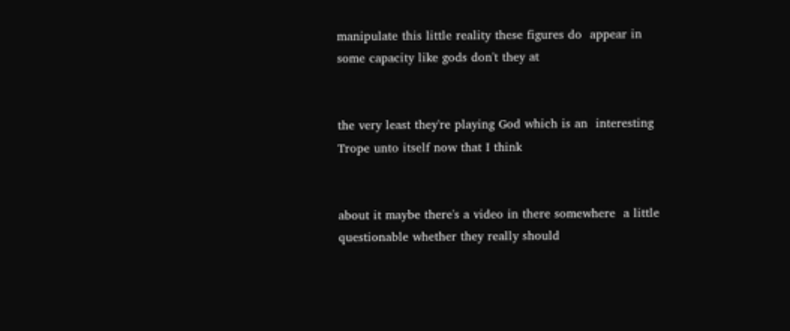manipulate this little reality these figures do  appear in some capacity like gods don't they at


the very least they're playing God which is an  interesting Trope unto itself now that I think


about it maybe there's a video in there somewhere  a little questionable whether they really should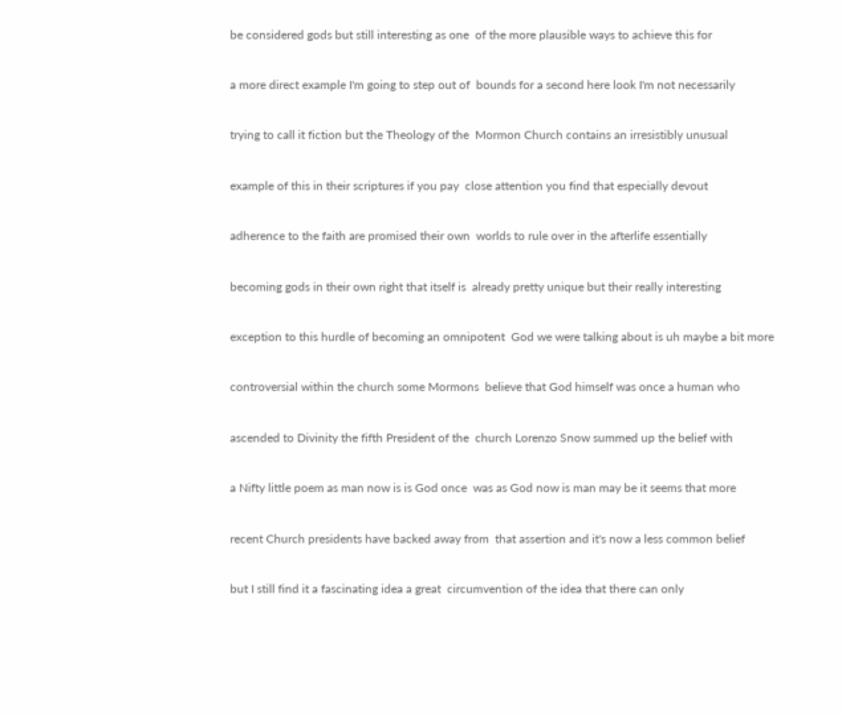be considered gods but still interesting as one  of the more plausible ways to achieve this for


a more direct example I'm going to step out of  bounds for a second here look I'm not necessarily


trying to call it fiction but the Theology of the  Mormon Church contains an irresistibly unusual


example of this in their scriptures if you pay  close attention you find that especially devout


adherence to the faith are promised their own  worlds to rule over in the afterlife essentially


becoming gods in their own right that itself is  already pretty unique but their really interesting


exception to this hurdle of becoming an omnipotent  God we were talking about is uh maybe a bit more


controversial within the church some Mormons  believe that God himself was once a human who


ascended to Divinity the fifth President of the  church Lorenzo Snow summed up the belief with


a Nifty little poem as man now is is God once  was as God now is man may be it seems that more


recent Church presidents have backed away from  that assertion and it's now a less common belief


but I still find it a fascinating idea a great  circumvention of the idea that there can only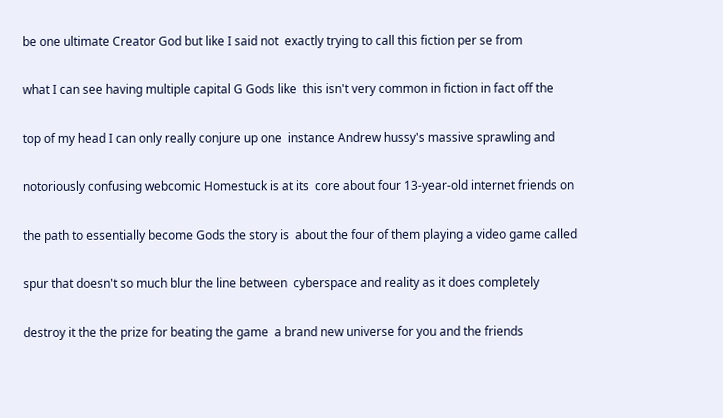be one ultimate Creator God but like I said not  exactly trying to call this fiction per se from


what I can see having multiple capital G Gods like  this isn't very common in fiction in fact off the


top of my head I can only really conjure up one  instance Andrew hussy's massive sprawling and


notoriously confusing webcomic Homestuck is at its  core about four 13-year-old internet friends on


the path to essentially become Gods the story is  about the four of them playing a video game called


spur that doesn't so much blur the line between  cyberspace and reality as it does completely


destroy it the the prize for beating the game  a brand new universe for you and the friends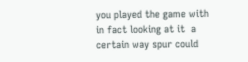you played the game with in fact looking at it  a certain way spur could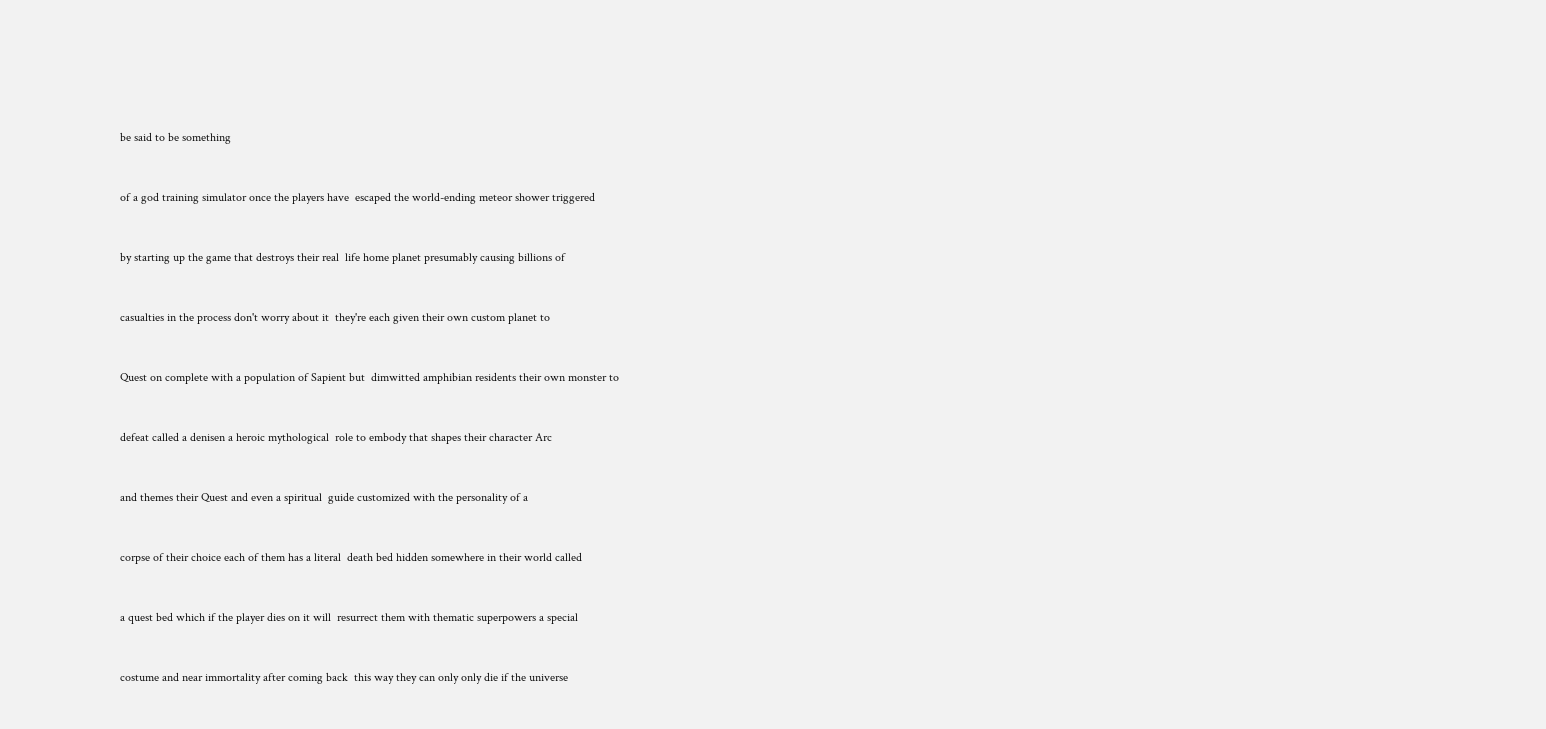be said to be something


of a god training simulator once the players have  escaped the world-ending meteor shower triggered


by starting up the game that destroys their real  life home planet presumably causing billions of


casualties in the process don't worry about it  they're each given their own custom planet to


Quest on complete with a population of Sapient but  dimwitted amphibian residents their own monster to


defeat called a denisen a heroic mythological  role to embody that shapes their character Arc


and themes their Quest and even a spiritual  guide customized with the personality of a


corpse of their choice each of them has a literal  death bed hidden somewhere in their world called


a quest bed which if the player dies on it will  resurrect them with thematic superpowers a special


costume and near immortality after coming back  this way they can only only die if the universe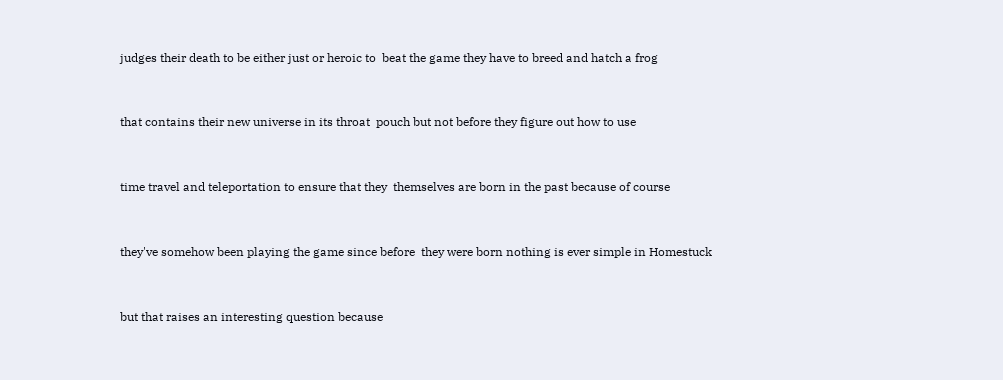judges their death to be either just or heroic to  beat the game they have to breed and hatch a frog


that contains their new universe in its throat  pouch but not before they figure out how to use


time travel and teleportation to ensure that they  themselves are born in the past because of course


they've somehow been playing the game since before  they were born nothing is ever simple in Homestuck


but that raises an interesting question because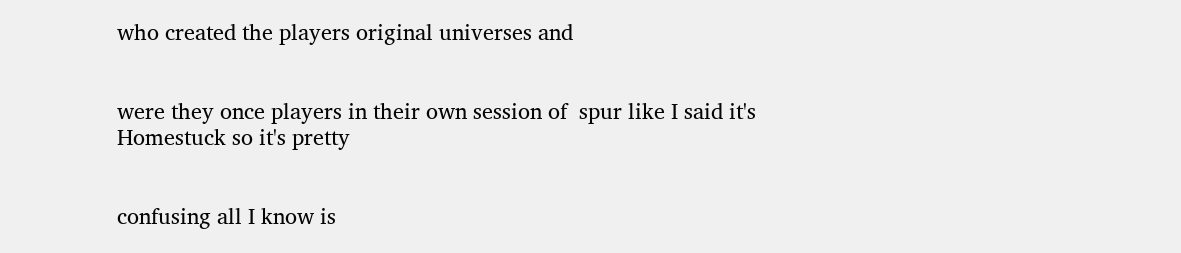who created the players original universes and


were they once players in their own session of  spur like I said it's Homestuck so it's pretty


confusing all I know is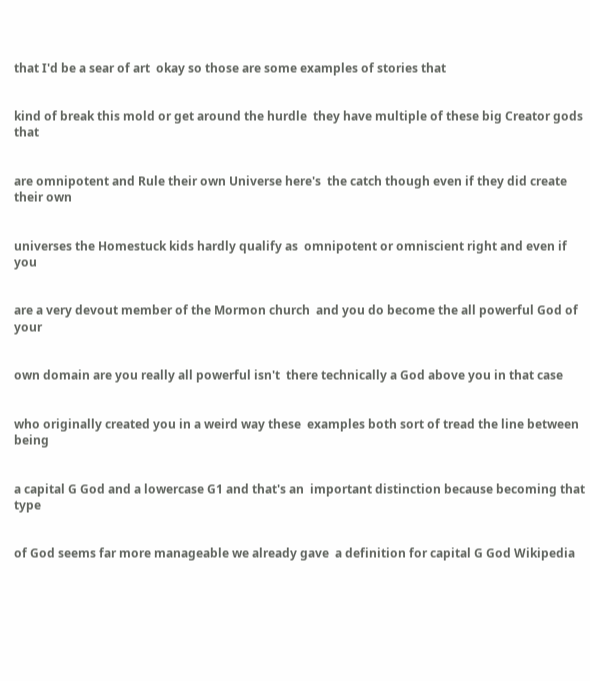that I'd be a sear of art  okay so those are some examples of stories that


kind of break this mold or get around the hurdle  they have multiple of these big Creator gods that


are omnipotent and Rule their own Universe here's  the catch though even if they did create their own


universes the Homestuck kids hardly qualify as  omnipotent or omniscient right and even if you


are a very devout member of the Mormon church  and you do become the all powerful God of your


own domain are you really all powerful isn't  there technically a God above you in that case


who originally created you in a weird way these  examples both sort of tread the line between being


a capital G God and a lowercase G1 and that's an  important distinction because becoming that type


of God seems far more manageable we already gave  a definition for capital G God Wikipedia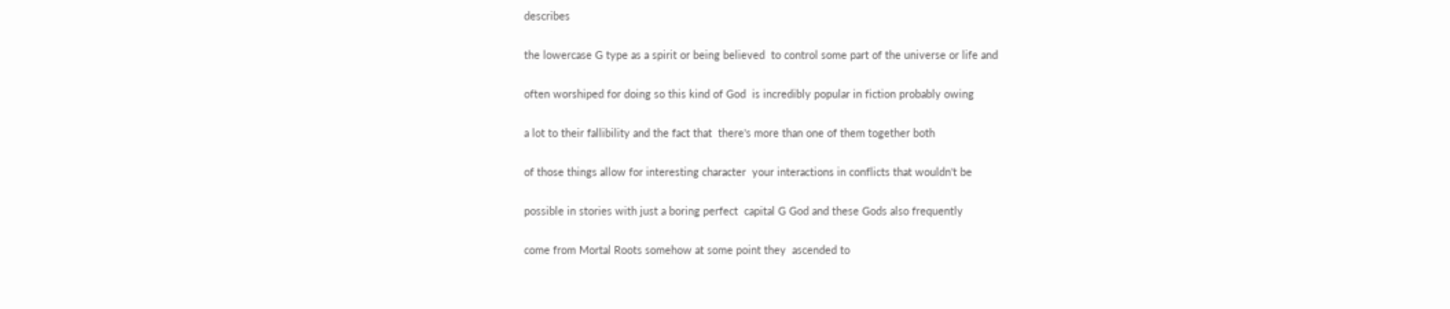describes


the lowercase G type as a spirit or being believed  to control some part of the universe or life and


often worshiped for doing so this kind of God  is incredibly popular in fiction probably owing


a lot to their fallibility and the fact that  there's more than one of them together both


of those things allow for interesting character  your interactions in conflicts that wouldn't be


possible in stories with just a boring perfect  capital G God and these Gods also frequently


come from Mortal Roots somehow at some point they  ascended to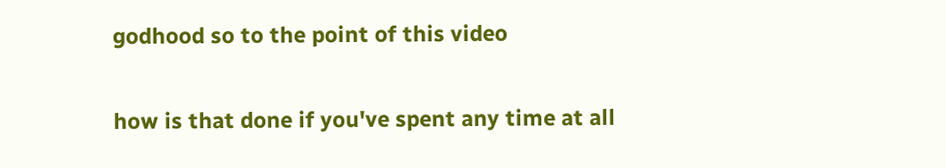godhood so to the point of this video


how is that done if you've spent any time at all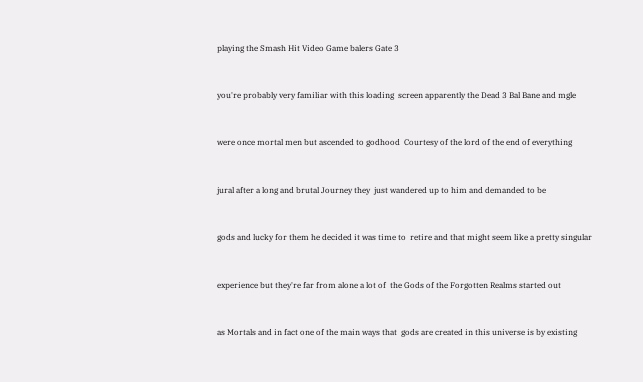playing the Smash Hit Video Game balers Gate 3


you're probably very familiar with this loading  screen apparently the Dead 3 Bal Bane and mgle


were once mortal men but ascended to godhood  Courtesy of the lord of the end of everything


jural after a long and brutal Journey they  just wandered up to him and demanded to be


gods and lucky for them he decided it was time to  retire and that might seem like a pretty singular


experience but they're far from alone a lot of  the Gods of the Forgotten Realms started out


as Mortals and in fact one of the main ways that  gods are created in this universe is by existing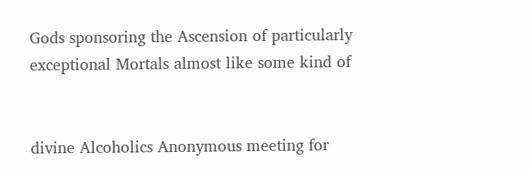Gods sponsoring the Ascension of particularly  exceptional Mortals almost like some kind of


divine Alcoholics Anonymous meeting for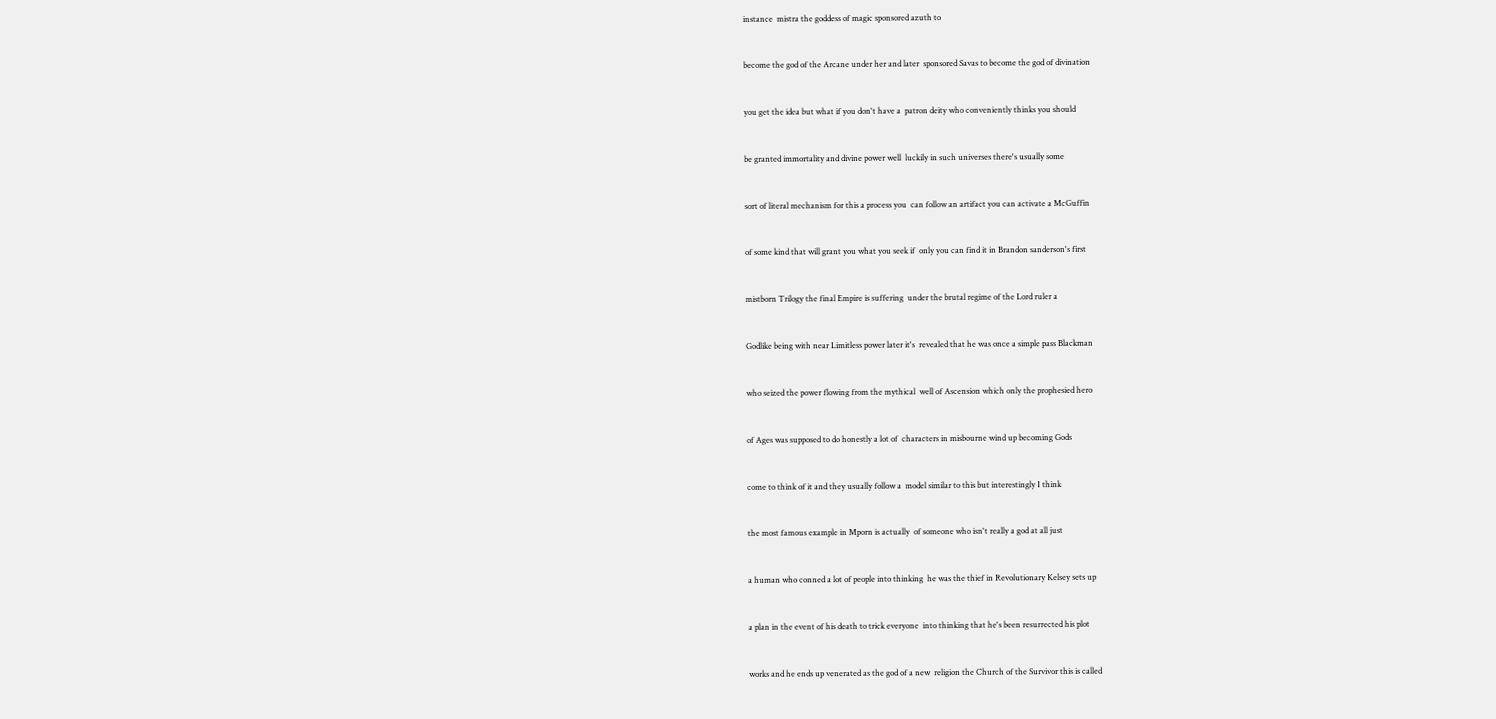instance  mistra the goddess of magic sponsored azuth to


become the god of the Arcane under her and later  sponsored Savas to become the god of divination


you get the idea but what if you don't have a  patron deity who conveniently thinks you should


be granted immortality and divine power well  luckily in such universes there's usually some


sort of literal mechanism for this a process you  can follow an artifact you can activate a McGuffin


of some kind that will grant you what you seek if  only you can find it in Brandon sanderson's first


mistborn Trilogy the final Empire is suffering  under the brutal regime of the Lord ruler a


Godlike being with near Limitless power later it's  revealed that he was once a simple pass Blackman


who seized the power flowing from the mythical  well of Ascension which only the prophesied hero


of Ages was supposed to do honestly a lot of  characters in misbourne wind up becoming Gods


come to think of it and they usually follow a  model similar to this but interestingly I think


the most famous example in Mporn is actually  of someone who isn't really a god at all just


a human who conned a lot of people into thinking  he was the thief in Revolutionary Kelsey sets up


a plan in the event of his death to trick everyone  into thinking that he's been resurrected his plot


works and he ends up venerated as the god of a new  religion the Church of the Survivor this is called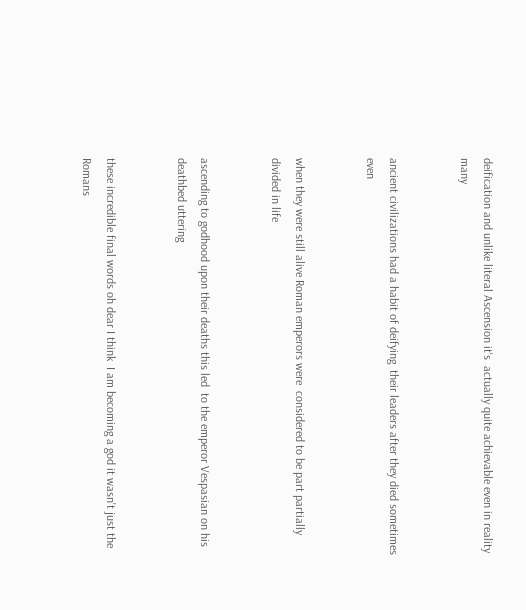deification and unlike literal Ascension it's  actually quite achievable even in reality many


ancient civilizations had a habit of deifying  their leaders after they died sometimes even


when they were still alive Roman emperors were  considered to be part partially divided in life


ascending to godhood upon their deaths this led  to the emperor Vespasian on his deathbed uttering


these incredible final words oh dear I think  I am becoming a god it wasn't just the Romans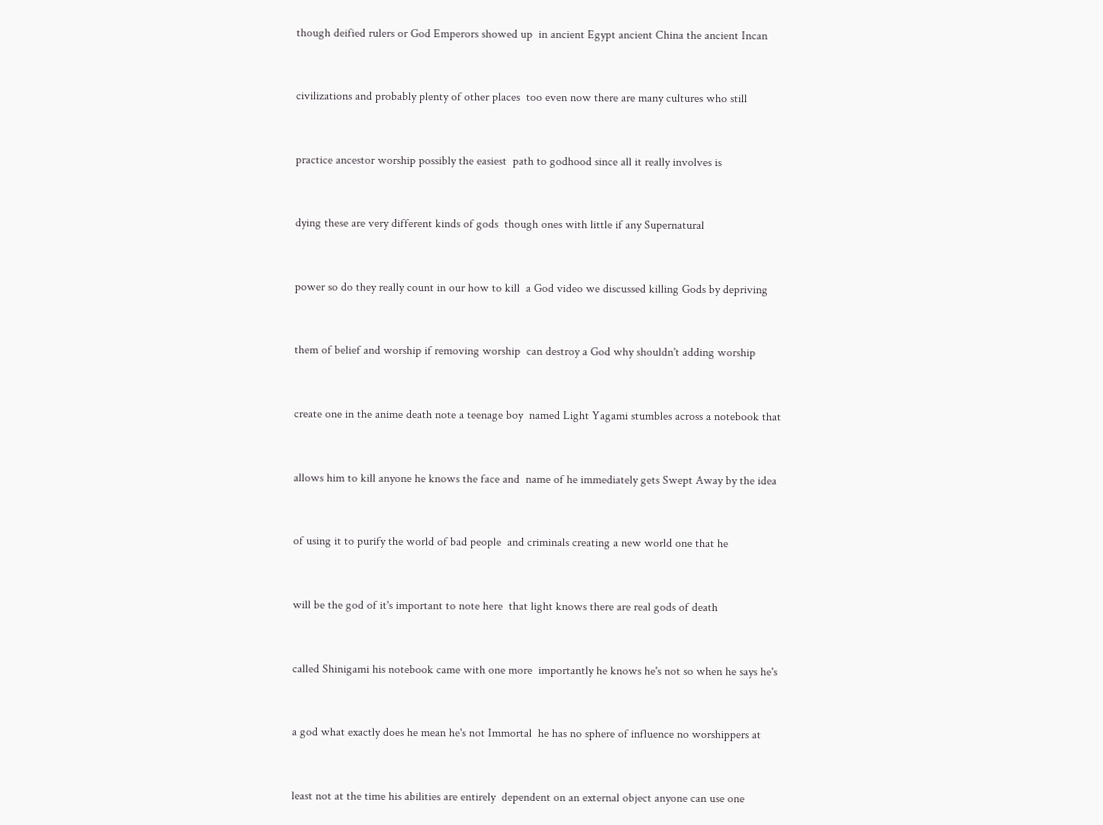though deified rulers or God Emperors showed up  in ancient Egypt ancient China the ancient Incan


civilizations and probably plenty of other places  too even now there are many cultures who still


practice ancestor worship possibly the easiest  path to godhood since all it really involves is


dying these are very different kinds of gods  though ones with little if any Supernatural


power so do they really count in our how to kill  a God video we discussed killing Gods by depriving


them of belief and worship if removing worship  can destroy a God why shouldn't adding worship


create one in the anime death note a teenage boy  named Light Yagami stumbles across a notebook that


allows him to kill anyone he knows the face and  name of he immediately gets Swept Away by the idea


of using it to purify the world of bad people  and criminals creating a new world one that he


will be the god of it's important to note here  that light knows there are real gods of death


called Shinigami his notebook came with one more  importantly he knows he's not so when he says he's


a god what exactly does he mean he's not Immortal  he has no sphere of influence no worshippers at


least not at the time his abilities are entirely  dependent on an external object anyone can use one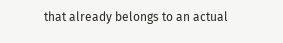that already belongs to an actual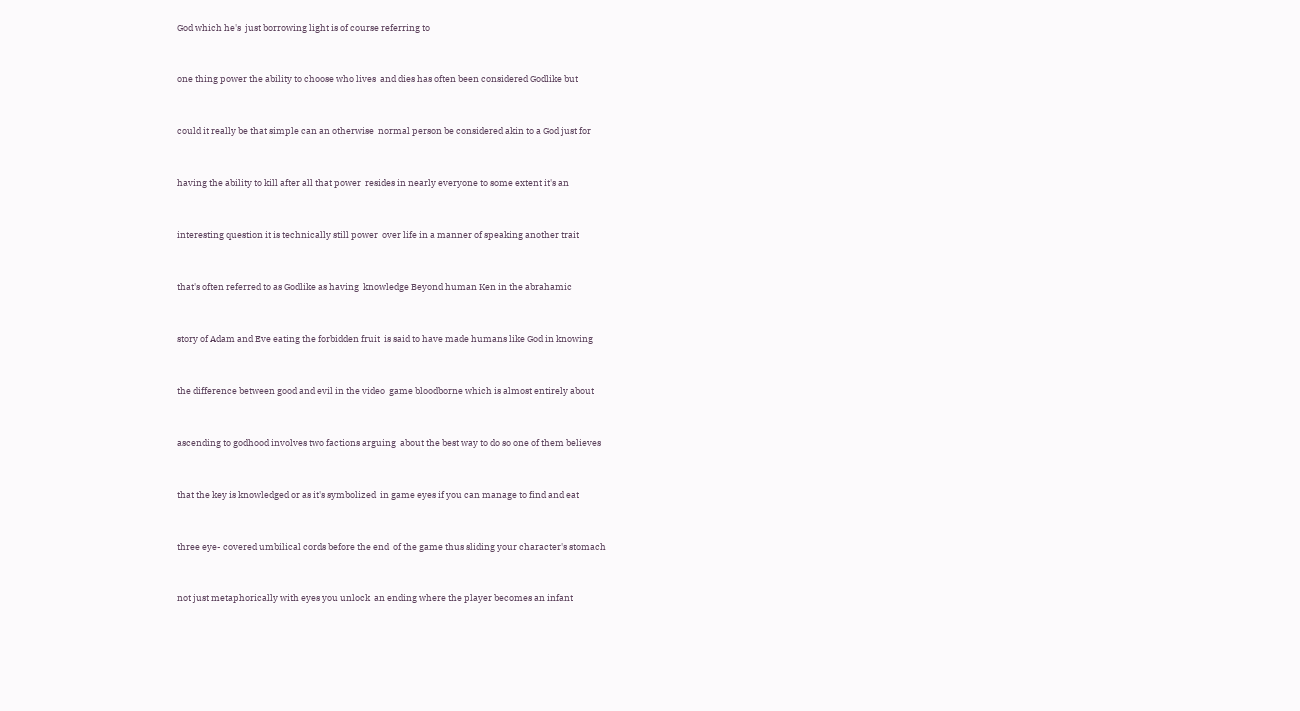God which he's  just borrowing light is of course referring to


one thing power the ability to choose who lives  and dies has often been considered Godlike but


could it really be that simple can an otherwise  normal person be considered akin to a God just for


having the ability to kill after all that power  resides in nearly everyone to some extent it's an


interesting question it is technically still power  over life in a manner of speaking another trait


that's often referred to as Godlike as having  knowledge Beyond human Ken in the abrahamic


story of Adam and Eve eating the forbidden fruit  is said to have made humans like God in knowing


the difference between good and evil in the video  game bloodborne which is almost entirely about


ascending to godhood involves two factions arguing  about the best way to do so one of them believes


that the key is knowledged or as it's symbolized  in game eyes if you can manage to find and eat


three eye- covered umbilical cords before the end  of the game thus sliding your character's stomach


not just metaphorically with eyes you unlock  an ending where the player becomes an infant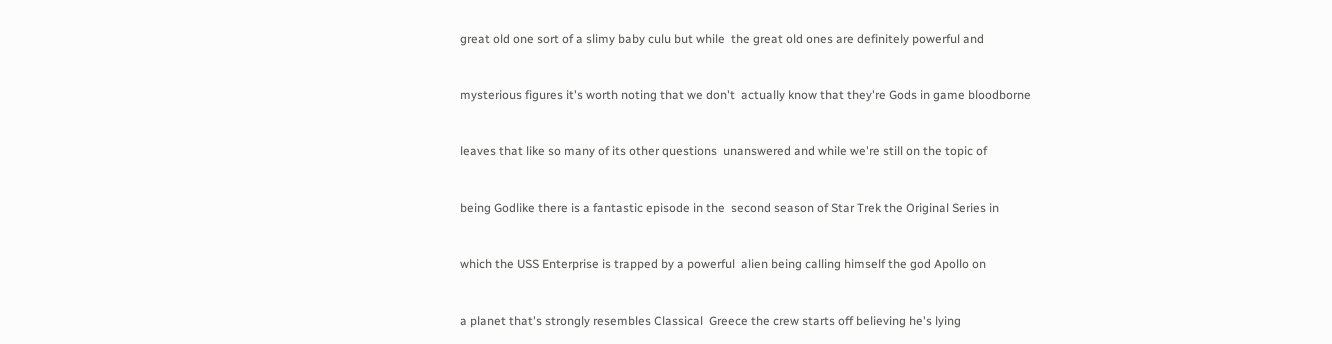great old one sort of a slimy baby culu but while  the great old ones are definitely powerful and


mysterious figures it's worth noting that we don't  actually know that they're Gods in game bloodborne


leaves that like so many of its other questions  unanswered and while we're still on the topic of


being Godlike there is a fantastic episode in the  second season of Star Trek the Original Series in


which the USS Enterprise is trapped by a powerful  alien being calling himself the god Apollo on


a planet that's strongly resembles Classical  Greece the crew starts off believing he's lying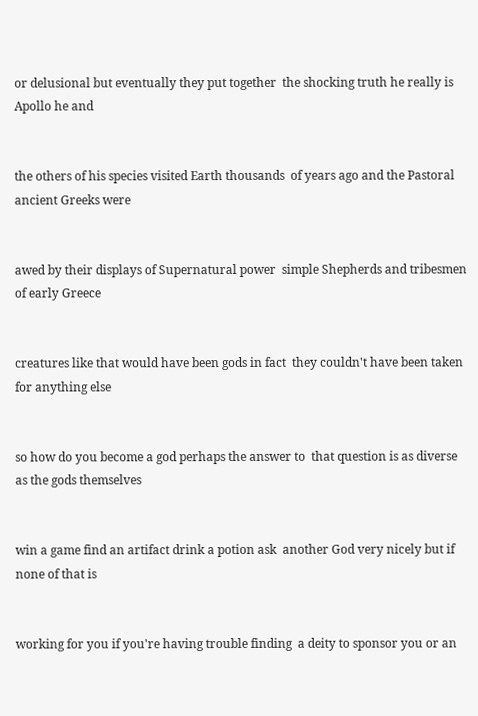or delusional but eventually they put together  the shocking truth he really is Apollo he and


the others of his species visited Earth thousands  of years ago and the Pastoral ancient Greeks were


awed by their displays of Supernatural power  simple Shepherds and tribesmen of early Greece


creatures like that would have been gods in fact  they couldn't have been taken for anything else


so how do you become a god perhaps the answer to  that question is as diverse as the gods themselves


win a game find an artifact drink a potion ask  another God very nicely but if none of that is


working for you if you're having trouble finding  a deity to sponsor you or an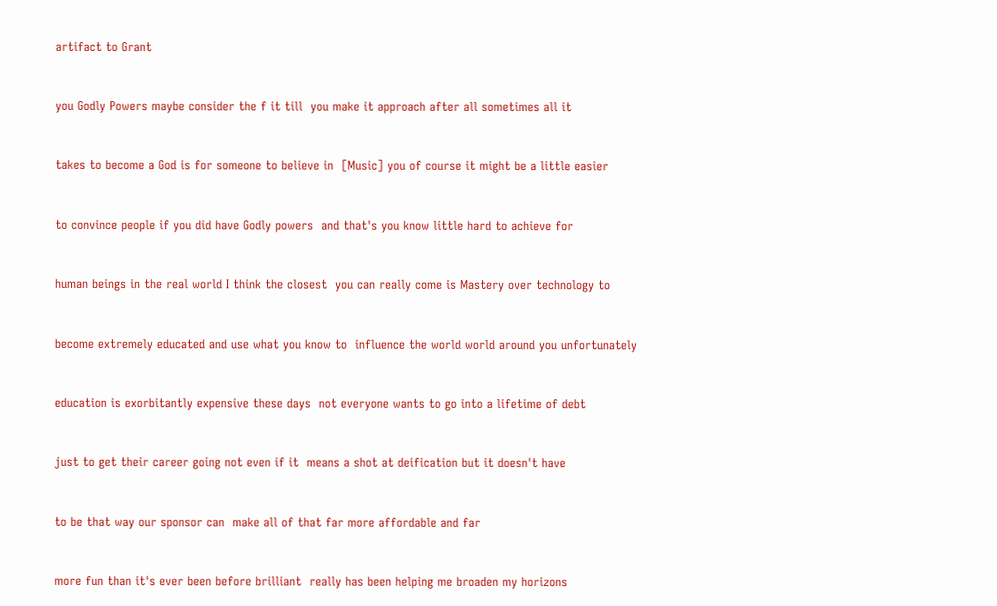artifact to Grant


you Godly Powers maybe consider the f it till  you make it approach after all sometimes all it


takes to become a God is for someone to believe in  [Music] you of course it might be a little easier


to convince people if you did have Godly powers  and that's you know little hard to achieve for


human beings in the real world I think the closest  you can really come is Mastery over technology to


become extremely educated and use what you know to  influence the world world around you unfortunately


education is exorbitantly expensive these days  not everyone wants to go into a lifetime of debt


just to get their career going not even if it  means a shot at deification but it doesn't have


to be that way our sponsor can  make all of that far more affordable and far


more fun than it's ever been before brilliant  really has been helping me broaden my horizons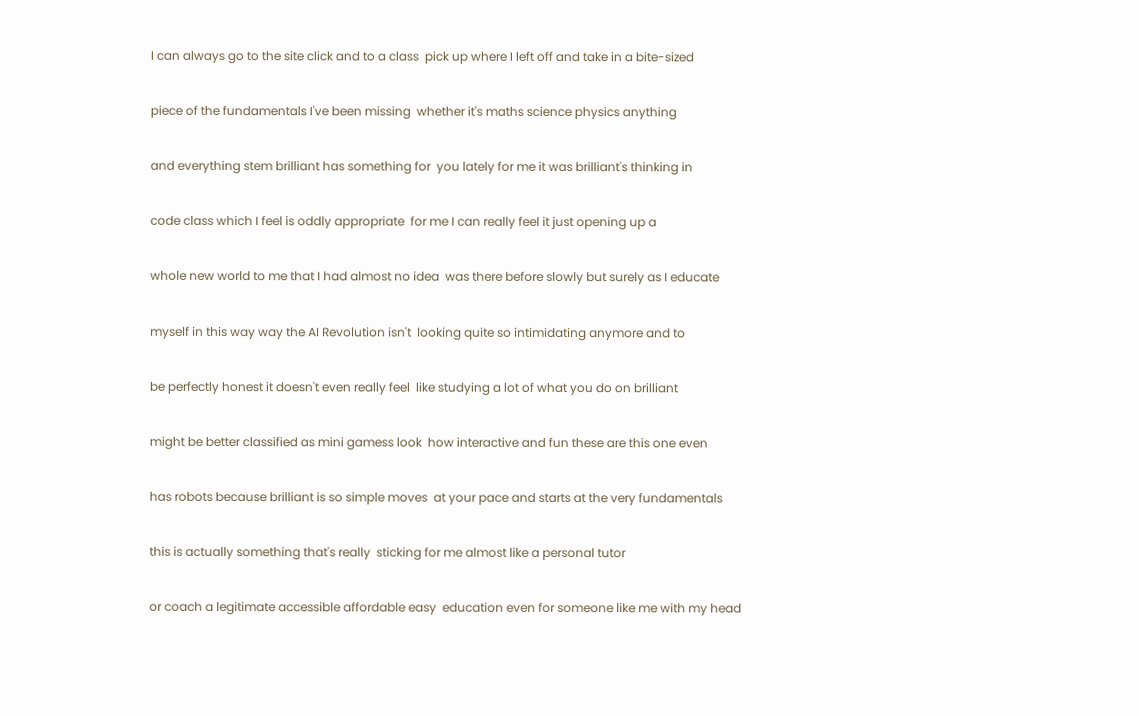I can always go to the site click and to a class  pick up where I left off and take in a bite-sized


piece of the fundamentals I've been missing  whether it's maths science physics anything


and everything stem brilliant has something for  you lately for me it was brilliant's thinking in


code class which I feel is oddly appropriate  for me I can really feel it just opening up a


whole new world to me that I had almost no idea  was there before slowly but surely as I educate


myself in this way way the AI Revolution isn't  looking quite so intimidating anymore and to


be perfectly honest it doesn't even really feel  like studying a lot of what you do on brilliant


might be better classified as mini gamess look  how interactive and fun these are this one even


has robots because brilliant is so simple moves  at your pace and starts at the very fundamentals


this is actually something that's really  sticking for me almost like a personal tutor


or coach a legitimate accessible affordable easy  education even for someone like me with my head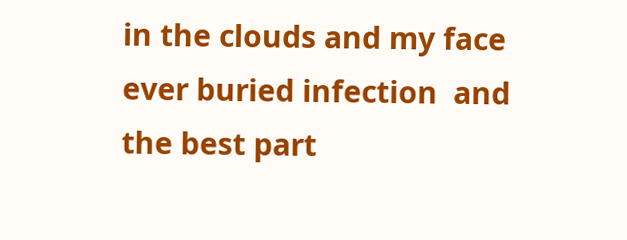in the clouds and my face ever buried infection  and the best part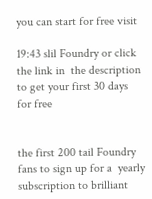you can start for free visit

19:43 slil Foundry or click the link in  the description to get your first 30 days for free


the first 200 tail Foundry fans to sign up for a  yearly subscription to brilliant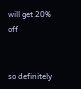will get 20% off


so definitely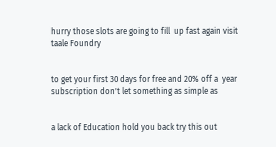hurry those slots are going to fill  up fast again visit taale Foundry


to get your first 30 days for free and 20% off a  year subscription don't let something as simple as


a lack of Education hold you back try this out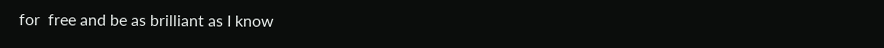for  free and be as brilliant as I know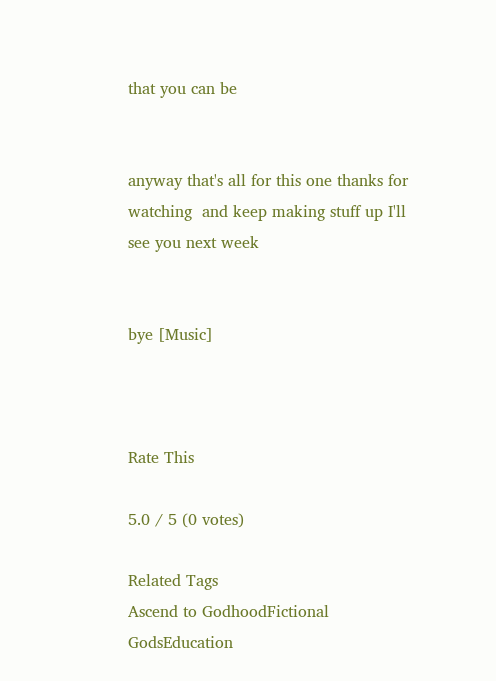that you can be


anyway that's all for this one thanks for watching  and keep making stuff up I'll see you next week


bye [Music]



Rate This

5.0 / 5 (0 votes)

Related Tags
Ascend to GodhoodFictional GodsEducation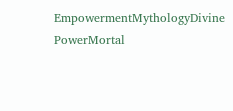EmpowermentMythologyDivine PowerMortal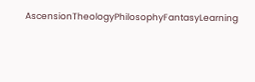AscensionTheologyPhilosophyFantasyLearning